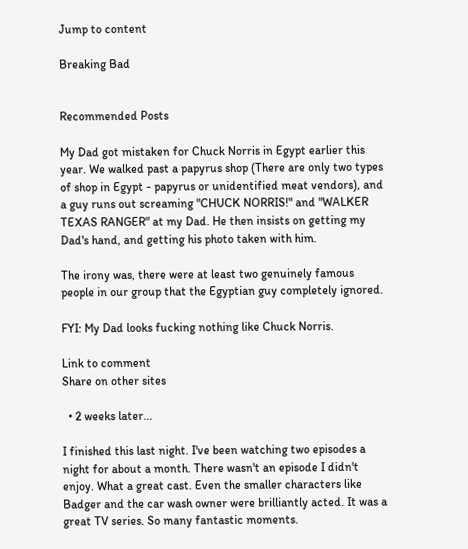Jump to content

Breaking Bad


Recommended Posts

My Dad got mistaken for Chuck Norris in Egypt earlier this year. We walked past a papyrus shop (There are only two types of shop in Egypt - papyrus or unidentified meat vendors), and a guy runs out screaming "CHUCK NORRIS!" and "WALKER TEXAS RANGER" at my Dad. He then insists on getting my Dad's hand, and getting his photo taken with him.

The irony was, there were at least two genuinely famous people in our group that the Egyptian guy completely ignored.

FYI: My Dad looks fucking nothing like Chuck Norris.

Link to comment
Share on other sites

  • 2 weeks later...

I finished this last night. I've been watching two episodes a night for about a month. There wasn't an episode I didn't enjoy. What a great cast. Even the smaller characters like Badger and the car wash owner were brilliantly acted. It was a great TV series. So many fantastic moments.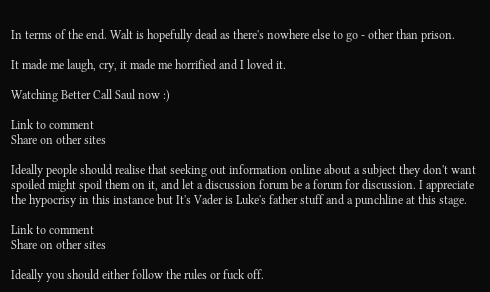In terms of the end. Walt is hopefully dead as there's nowhere else to go - other than prison.

It made me laugh, cry, it made me horrified and I loved it.

Watching Better Call Saul now :)

Link to comment
Share on other sites

Ideally people should realise that seeking out information online about a subject they don't want spoiled might spoil them on it, and let a discussion forum be a forum for discussion. I appreciate the hypocrisy in this instance but It's Vader is Luke's father stuff and a punchline at this stage.

Link to comment
Share on other sites

Ideally you should either follow the rules or fuck off.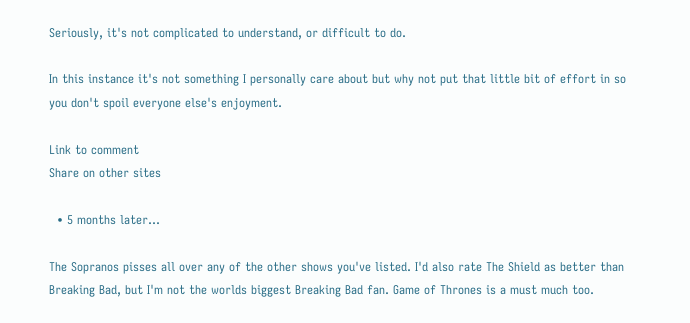Seriously, it's not complicated to understand, or difficult to do.

In this instance it's not something I personally care about but why not put that little bit of effort in so you don't spoil everyone else's enjoyment.

Link to comment
Share on other sites

  • 5 months later...

The Sopranos pisses all over any of the other shows you've listed. I'd also rate The Shield as better than Breaking Bad, but I'm not the worlds biggest Breaking Bad fan. Game of Thrones is a must much too.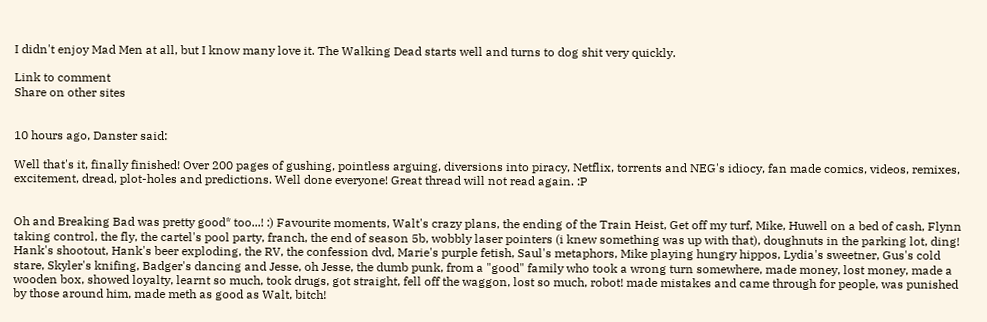I didn't enjoy Mad Men at all, but I know many love it. The Walking Dead starts well and turns to dog shit very quickly.

Link to comment
Share on other sites


10 hours ago, Danster said:

Well that's it, finally finished! Over 200 pages of gushing, pointless arguing, diversions into piracy, Netflix, torrents and NEG's idiocy, fan made comics, videos, remixes, excitement, dread, plot-holes and predictions. Well done everyone! Great thread will not read again. :P


Oh and Breaking Bad was pretty good* too...! :) Favourite moments, Walt's crazy plans, the ending of the Train Heist, Get off my turf, Mike, Huwell on a bed of cash, Flynn taking control, the fly, the cartel's pool party, franch, the end of season 5b, wobbly laser pointers (i knew something was up with that), doughnuts in the parking lot, ding! Hank's shootout, Hank's beer exploding, the RV, the confession dvd, Marie's purple fetish, Saul's metaphors, Mike playing hungry hippos, Lydia's sweetner, Gus's cold stare, Skyler's knifing, Badger's dancing and Jesse, oh Jesse, the dumb punk, from a "good" family who took a wrong turn somewhere, made money, lost money, made a wooden box, showed loyalty, learnt so much, took drugs, got straight, fell off the waggon, lost so much, robot! made mistakes and came through for people, was punished by those around him, made meth as good as Walt, bitch!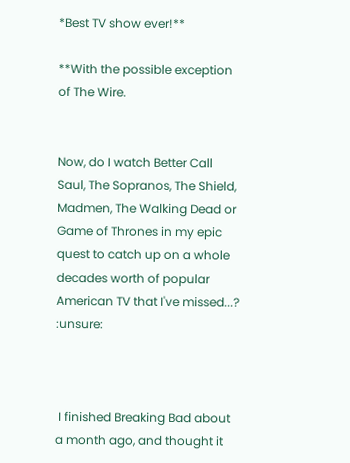*Best TV show ever!**

**With the possible exception of The Wire.


Now, do I watch Better Call Saul, The Sopranos, The Shield, Madmen, The Walking Dead or Game of Thrones in my epic quest to catch up on a whole decades worth of popular American TV that I've missed...? :unsure:



 I finished Breaking Bad about a month ago, and thought it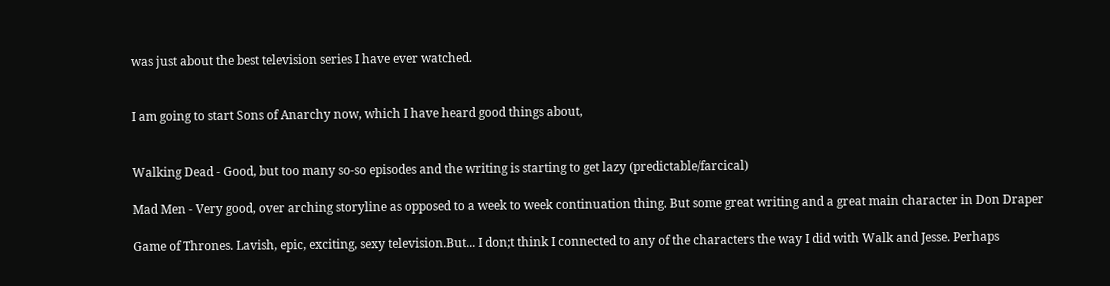was just about the best television series I have ever watched.


I am going to start Sons of Anarchy now, which I have heard good things about,


Walking Dead - Good, but too many so-so episodes and the writing is starting to get lazy (predictable/farcical)

Mad Men - Very good, over arching storyline as opposed to a week to week continuation thing. But some great writing and a great main character in Don Draper

Game of Thrones. Lavish, epic, exciting, sexy television.But... I don;t think I connected to any of the characters the way I did with Walk and Jesse. Perhaps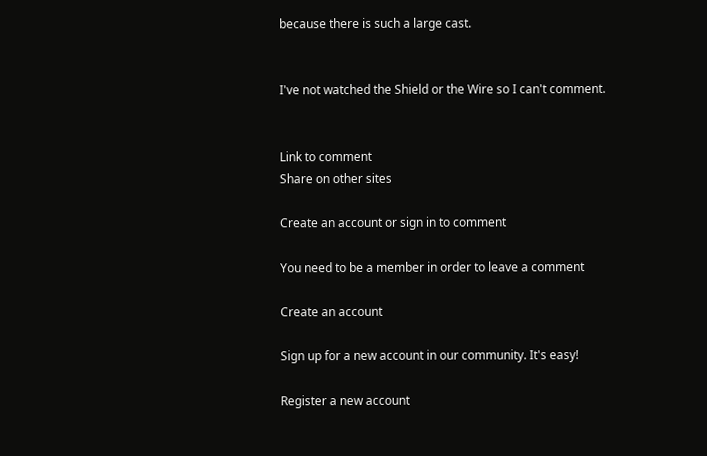because there is such a large cast.


I've not watched the Shield or the Wire so I can't comment.


Link to comment
Share on other sites

Create an account or sign in to comment

You need to be a member in order to leave a comment

Create an account

Sign up for a new account in our community. It's easy!

Register a new account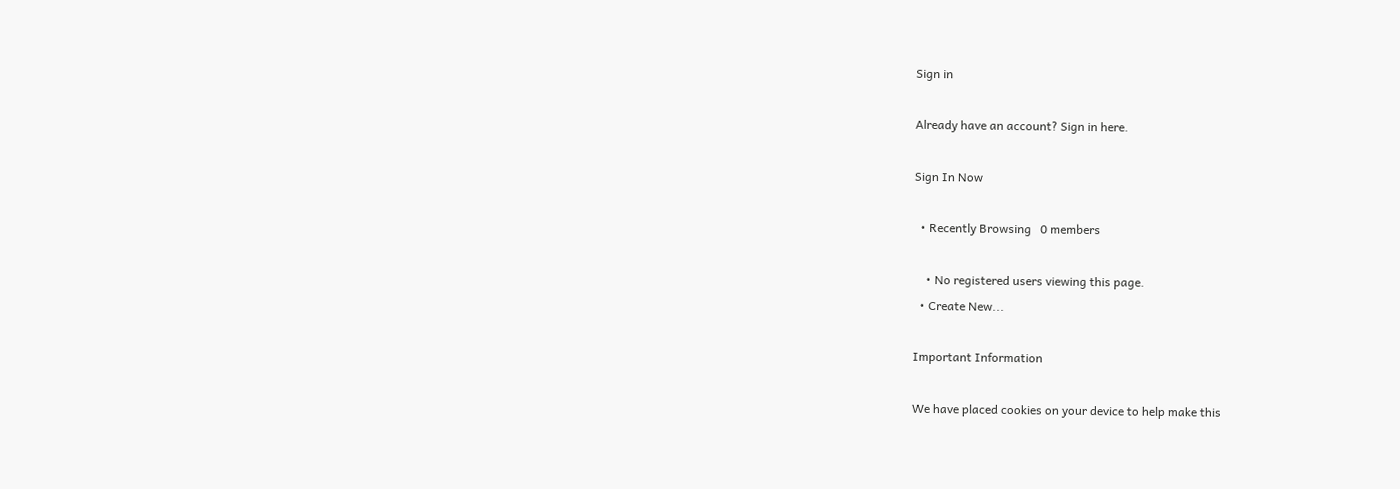Sign in

Already have an account? Sign in here.

Sign In Now

  • Recently Browsing   0 members

    • No registered users viewing this page.
  • Create New...

Important Information

We have placed cookies on your device to help make this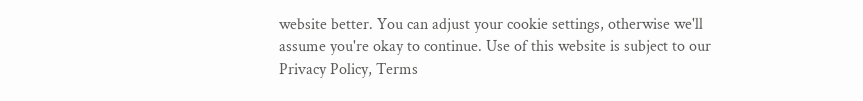website better. You can adjust your cookie settings, otherwise we'll assume you're okay to continue. Use of this website is subject to our Privacy Policy, Terms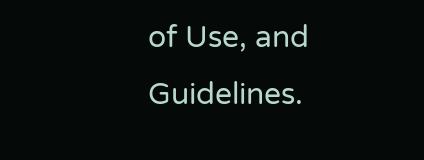of Use, and Guidelines.